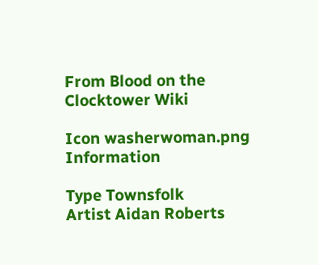From Blood on the Clocktower Wiki

Icon washerwoman.png Information

Type Townsfolk
Artist Aidan Roberts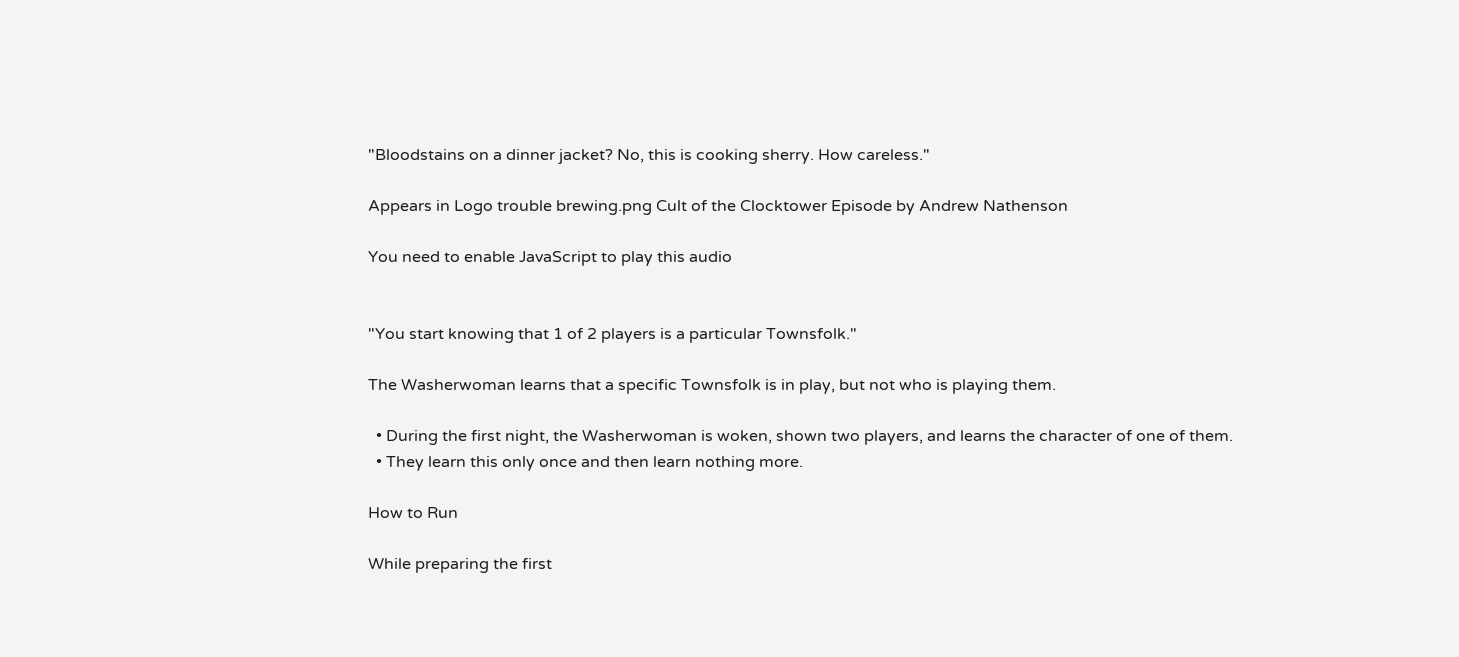"Bloodstains on a dinner jacket? No, this is cooking sherry. How careless."

Appears in Logo trouble brewing.png Cult of the Clocktower Episode by Andrew Nathenson

You need to enable JavaScript to play this audio


"You start knowing that 1 of 2 players is a particular Townsfolk."

The Washerwoman learns that a specific Townsfolk is in play, but not who is playing them.

  • During the first night, the Washerwoman is woken, shown two players, and learns the character of one of them.
  • They learn this only once and then learn nothing more.

How to Run

While preparing the first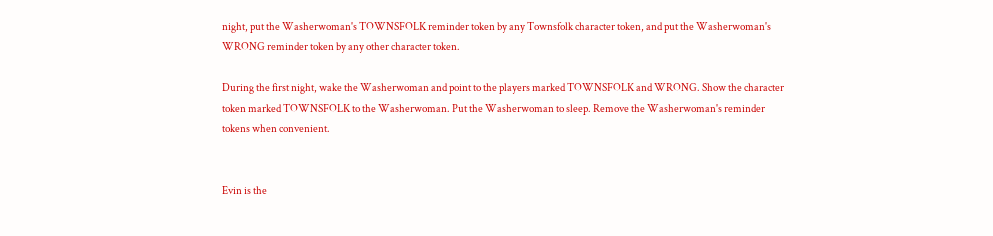night, put the Washerwoman's TOWNSFOLK reminder token by any Townsfolk character token, and put the Washerwoman's WRONG reminder token by any other character token.

During the first night, wake the Washerwoman and point to the players marked TOWNSFOLK and WRONG. Show the character token marked TOWNSFOLK to the Washerwoman. Put the Washerwoman to sleep. Remove the Washerwoman's reminder tokens when convenient.


Evin is the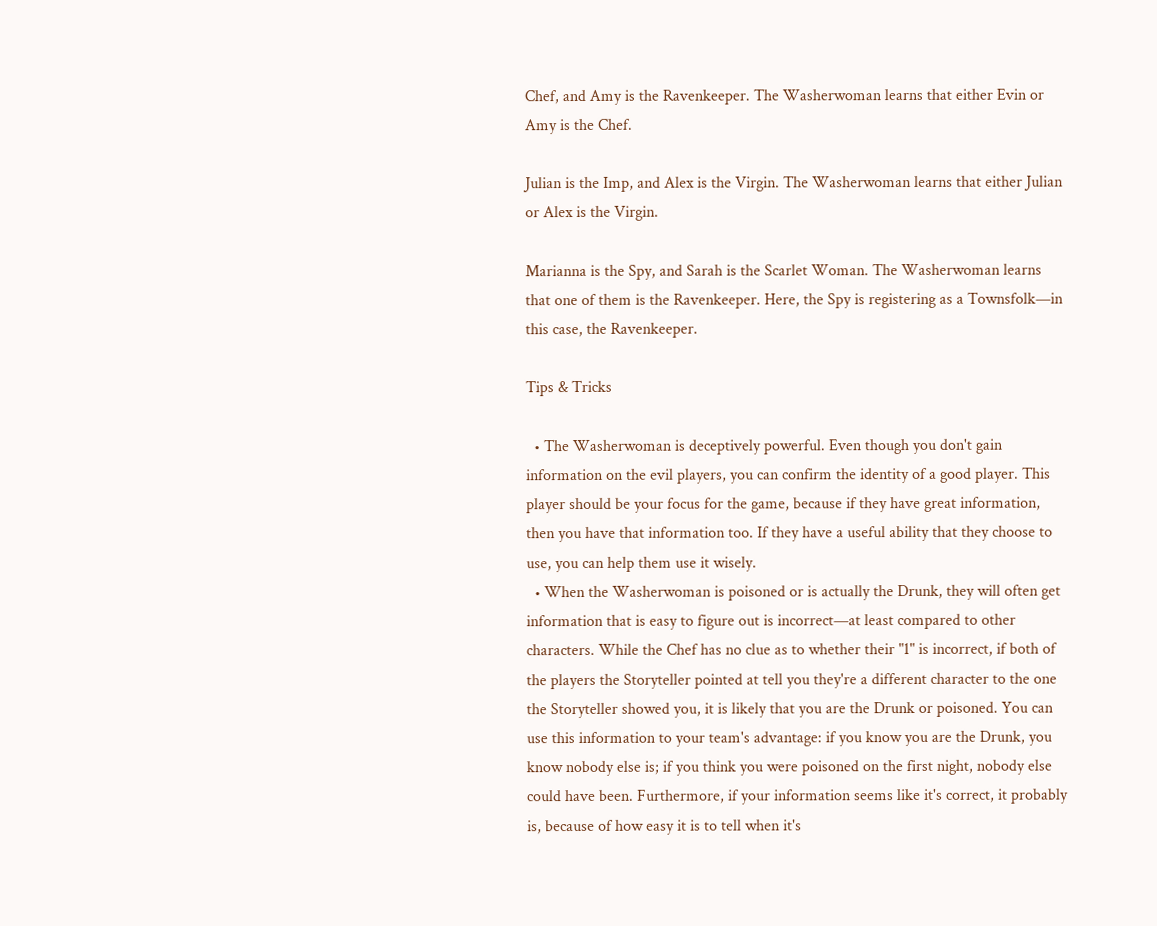Chef, and Amy is the Ravenkeeper. The Washerwoman learns that either Evin or Amy is the Chef.

Julian is the Imp, and Alex is the Virgin. The Washerwoman learns that either Julian or Alex is the Virgin.

Marianna is the Spy, and Sarah is the Scarlet Woman. The Washerwoman learns that one of them is the Ravenkeeper. Here, the Spy is registering as a Townsfolk—in this case, the Ravenkeeper.

Tips & Tricks

  • The Washerwoman is deceptively powerful. Even though you don't gain information on the evil players, you can confirm the identity of a good player. This player should be your focus for the game, because if they have great information, then you have that information too. If they have a useful ability that they choose to use, you can help them use it wisely.
  • When the Washerwoman is poisoned or is actually the Drunk, they will often get information that is easy to figure out is incorrect—at least compared to other characters. While the Chef has no clue as to whether their "1" is incorrect, if both of the players the Storyteller pointed at tell you they're a different character to the one the Storyteller showed you, it is likely that you are the Drunk or poisoned. You can use this information to your team's advantage: if you know you are the Drunk, you know nobody else is; if you think you were poisoned on the first night, nobody else could have been. Furthermore, if your information seems like it's correct, it probably is, because of how easy it is to tell when it's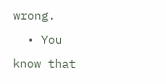wrong.
  • You know that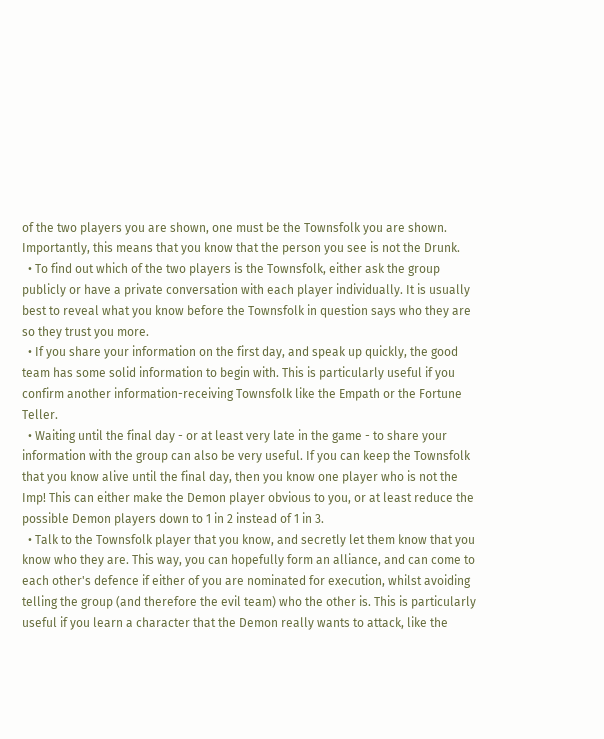of the two players you are shown, one must be the Townsfolk you are shown. Importantly, this means that you know that the person you see is not the Drunk.
  • To find out which of the two players is the Townsfolk, either ask the group publicly or have a private conversation with each player individually. It is usually best to reveal what you know before the Townsfolk in question says who they are so they trust you more.
  • If you share your information on the first day, and speak up quickly, the good team has some solid information to begin with. This is particularly useful if you confirm another information-receiving Townsfolk like the Empath or the Fortune Teller.
  • Waiting until the final day - or at least very late in the game - to share your information with the group can also be very useful. If you can keep the Townsfolk that you know alive until the final day, then you know one player who is not the Imp! This can either make the Demon player obvious to you, or at least reduce the possible Demon players down to 1 in 2 instead of 1 in 3.
  • Talk to the Townsfolk player that you know, and secretly let them know that you know who they are. This way, you can hopefully form an alliance, and can come to each other's defence if either of you are nominated for execution, whilst avoiding telling the group (and therefore the evil team) who the other is. This is particularly useful if you learn a character that the Demon really wants to attack, like the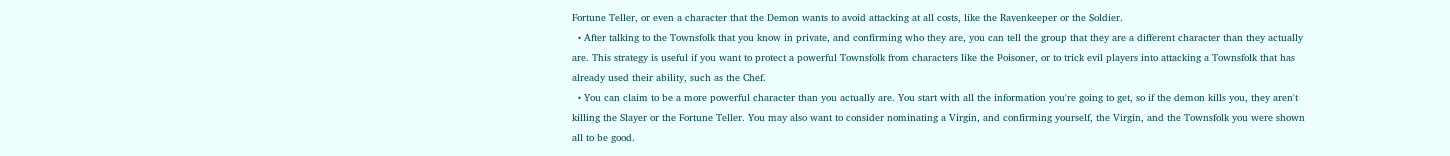Fortune Teller, or even a character that the Demon wants to avoid attacking at all costs, like the Ravenkeeper or the Soldier.
  • After talking to the Townsfolk that you know in private, and confirming who they are, you can tell the group that they are a different character than they actually are. This strategy is useful if you want to protect a powerful Townsfolk from characters like the Poisoner, or to trick evil players into attacking a Townsfolk that has already used their ability, such as the Chef.
  • You can claim to be a more powerful character than you actually are. You start with all the information you're going to get, so if the demon kills you, they aren't killing the Slayer or the Fortune Teller. You may also want to consider nominating a Virgin, and confirming yourself, the Virgin, and the Townsfolk you were shown all to be good.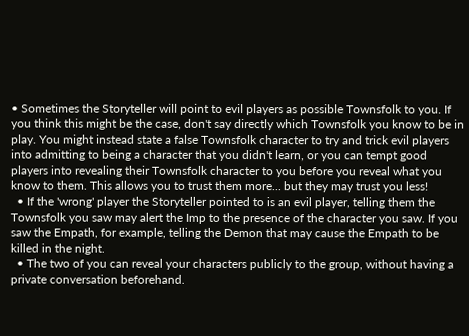• Sometimes the Storyteller will point to evil players as possible Townsfolk to you. If you think this might be the case, don't say directly which Townsfolk you know to be in play. You might instead state a false Townsfolk character to try and trick evil players into admitting to being a character that you didn't learn, or you can tempt good players into revealing their Townsfolk character to you before you reveal what you know to them. This allows you to trust them more... but they may trust you less!
  • If the 'wrong' player the Storyteller pointed to is an evil player, telling them the Townsfolk you saw may alert the Imp to the presence of the character you saw. If you saw the Empath, for example, telling the Demon that may cause the Empath to be killed in the night.
  • The two of you can reveal your characters publicly to the group, without having a private conversation beforehand.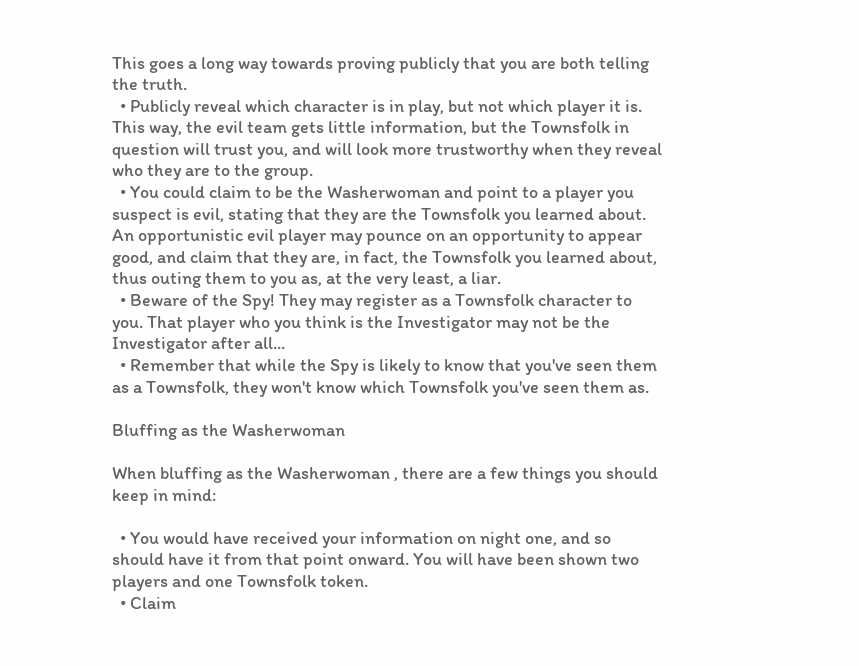This goes a long way towards proving publicly that you are both telling the truth.
  • Publicly reveal which character is in play, but not which player it is. This way, the evil team gets little information, but the Townsfolk in question will trust you, and will look more trustworthy when they reveal who they are to the group.
  • You could claim to be the Washerwoman and point to a player you suspect is evil, stating that they are the Townsfolk you learned about. An opportunistic evil player may pounce on an opportunity to appear good, and claim that they are, in fact, the Townsfolk you learned about, thus outing them to you as, at the very least, a liar.
  • Beware of the Spy! They may register as a Townsfolk character to you. That player who you think is the Investigator may not be the Investigator after all...
  • Remember that while the Spy is likely to know that you've seen them as a Townsfolk, they won't know which Townsfolk you've seen them as.

Bluffing as the Washerwoman

When bluffing as the Washerwoman , there are a few things you should keep in mind:

  • You would have received your information on night one, and so should have it from that point onward. You will have been shown two players and one Townsfolk token.
  • Claim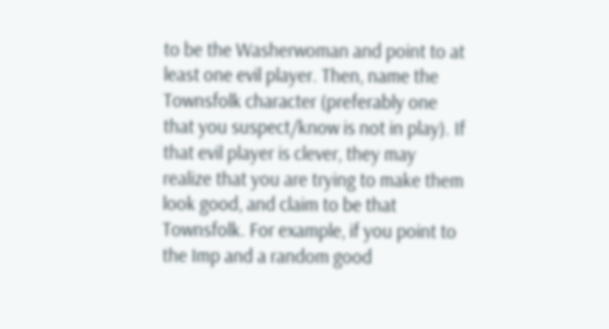to be the Washerwoman and point to at least one evil player. Then, name the Townsfolk character (preferably one that you suspect/know is not in play). If that evil player is clever, they may realize that you are trying to make them look good, and claim to be that Townsfolk. For example, if you point to the Imp and a random good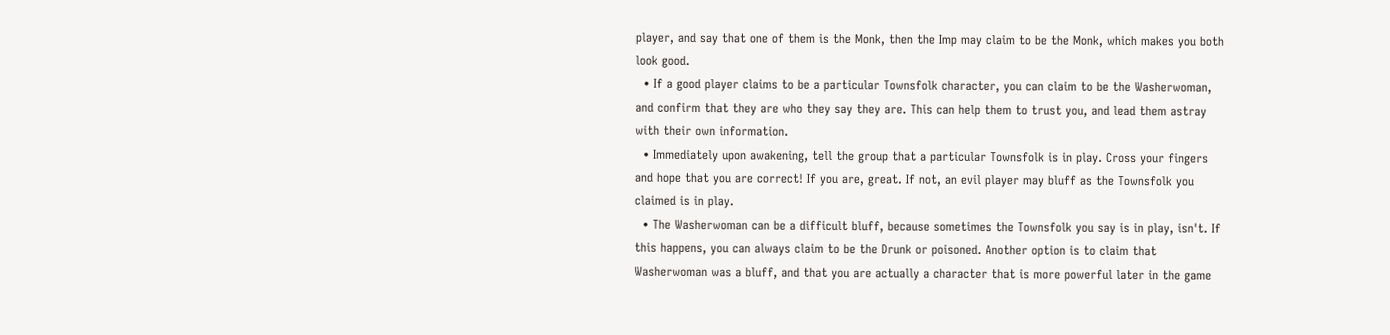player, and say that one of them is the Monk, then the Imp may claim to be the Monk, which makes you both look good.
  • If a good player claims to be a particular Townsfolk character, you can claim to be the Washerwoman, and confirm that they are who they say they are. This can help them to trust you, and lead them astray with their own information.
  • Immediately upon awakening, tell the group that a particular Townsfolk is in play. Cross your fingers and hope that you are correct! If you are, great. If not, an evil player may bluff as the Townsfolk you claimed is in play.
  • The Washerwoman can be a difficult bluff, because sometimes the Townsfolk you say is in play, isn't. If this happens, you can always claim to be the Drunk or poisoned. Another option is to claim that Washerwoman was a bluff, and that you are actually a character that is more powerful later in the game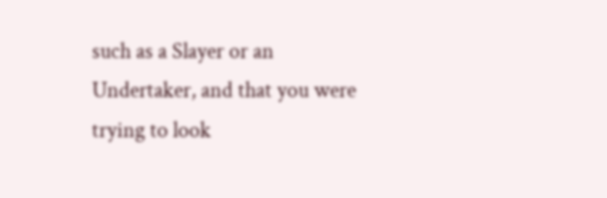such as a Slayer or an Undertaker, and that you were trying to look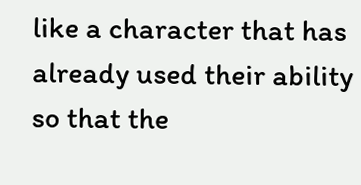like a character that has already used their ability so that the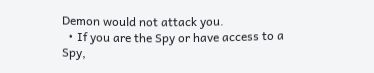Demon would not attack you.
  • If you are the Spy or have access to a Spy,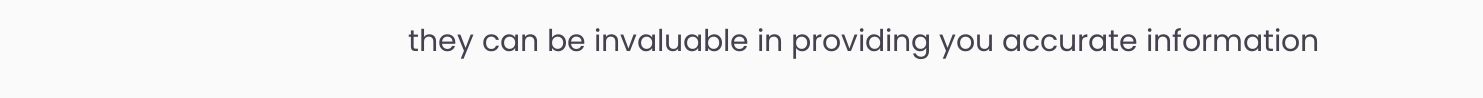they can be invaluable in providing you accurate information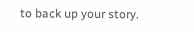to back up your story.